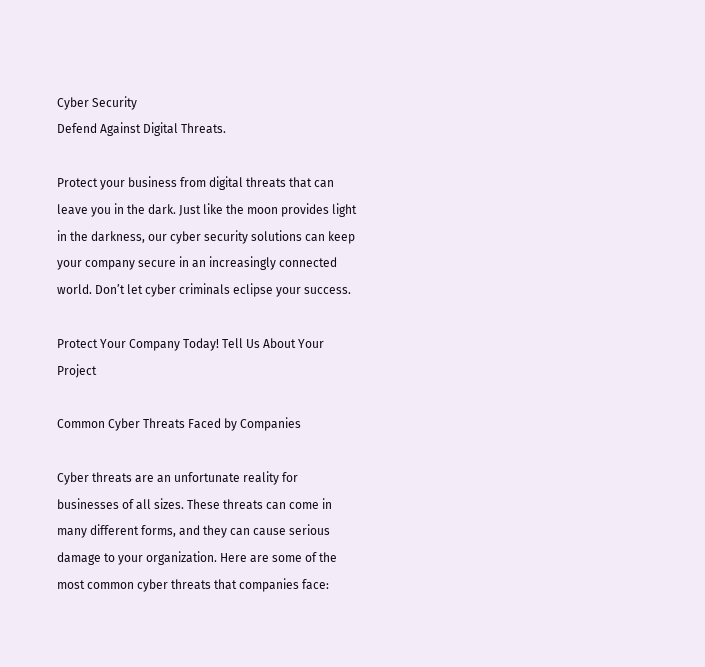Cyber Security
Defend Against Digital Threats.

Protect your business from digital threats that can leave you in the dark. Just like the moon provides light in the darkness, our cyber security solutions can keep your company secure in an increasingly connected world. Don’t let cyber criminals eclipse your success.

Protect Your Company Today! Tell Us About Your Project

Common Cyber Threats Faced by Companies

Cyber threats are an unfortunate reality for businesses of all sizes. These threats can come in many different forms, and they can cause serious damage to your organization. Here are some of the most common cyber threats that companies face: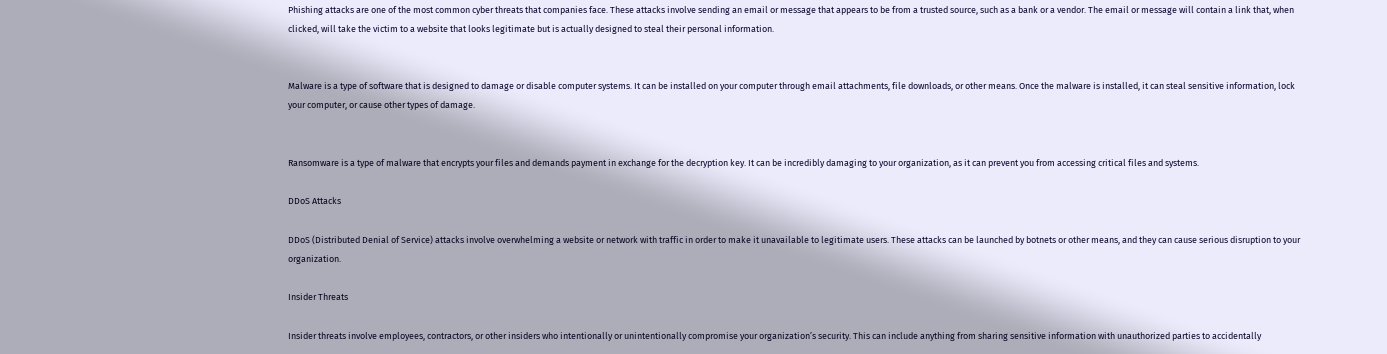Phishing attacks are one of the most common cyber threats that companies face. These attacks involve sending an email or message that appears to be from a trusted source, such as a bank or a vendor. The email or message will contain a link that, when clicked, will take the victim to a website that looks legitimate but is actually designed to steal their personal information.


Malware is a type of software that is designed to damage or disable computer systems. It can be installed on your computer through email attachments, file downloads, or other means. Once the malware is installed, it can steal sensitive information, lock your computer, or cause other types of damage.


Ransomware is a type of malware that encrypts your files and demands payment in exchange for the decryption key. It can be incredibly damaging to your organization, as it can prevent you from accessing critical files and systems.

DDoS Attacks

DDoS (Distributed Denial of Service) attacks involve overwhelming a website or network with traffic in order to make it unavailable to legitimate users. These attacks can be launched by botnets or other means, and they can cause serious disruption to your organization.

Insider Threats

Insider threats involve employees, contractors, or other insiders who intentionally or unintentionally compromise your organization’s security. This can include anything from sharing sensitive information with unauthorized parties to accidentally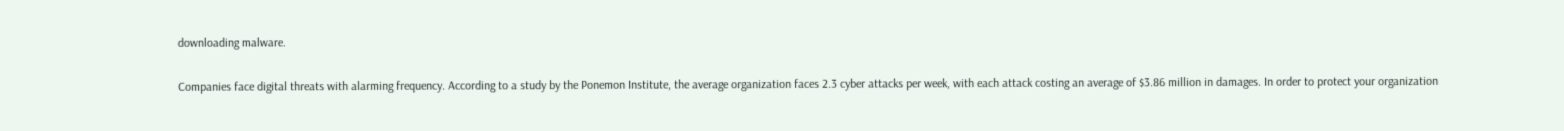downloading malware.

Companies face digital threats with alarming frequency. According to a study by the Ponemon Institute, the average organization faces 2.3 cyber attacks per week, with each attack costing an average of $3.86 million in damages. In order to protect your organization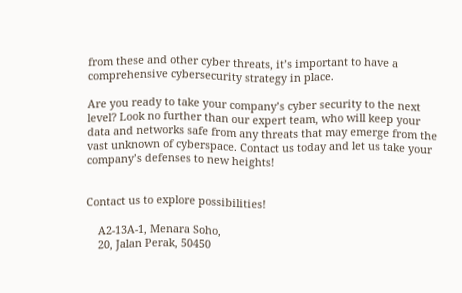from these and other cyber threats, it’s important to have a comprehensive cybersecurity strategy in place.

Are you ready to take your company’s cyber security to the next level? Look no further than our expert team, who will keep your data and networks safe from any threats that may emerge from the vast unknown of cyberspace. Contact us today and let us take your company’s defenses to new heights!


Contact us to explore possibilities!

    A2-13A-1, Menara Soho,
    20, Jalan Perak, 50450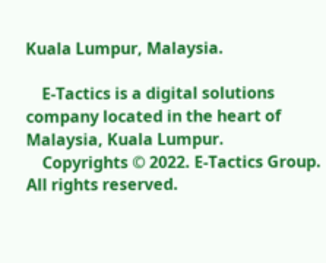Kuala Lumpur, Malaysia.

    E-Tactics is a digital solutions company located in the heart of Malaysia, Kuala Lumpur.
    Copyrights © 2022. E-Tactics Group. All rights reserved.